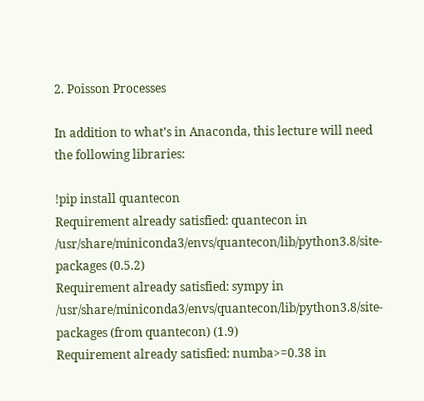2. Poisson Processes

In addition to what’s in Anaconda, this lecture will need the following libraries:

!pip install quantecon
Requirement already satisfied: quantecon in /usr/share/miniconda3/envs/quantecon/lib/python3.8/site-packages (0.5.2)
Requirement already satisfied: sympy in /usr/share/miniconda3/envs/quantecon/lib/python3.8/site-packages (from quantecon) (1.9)
Requirement already satisfied: numba>=0.38 in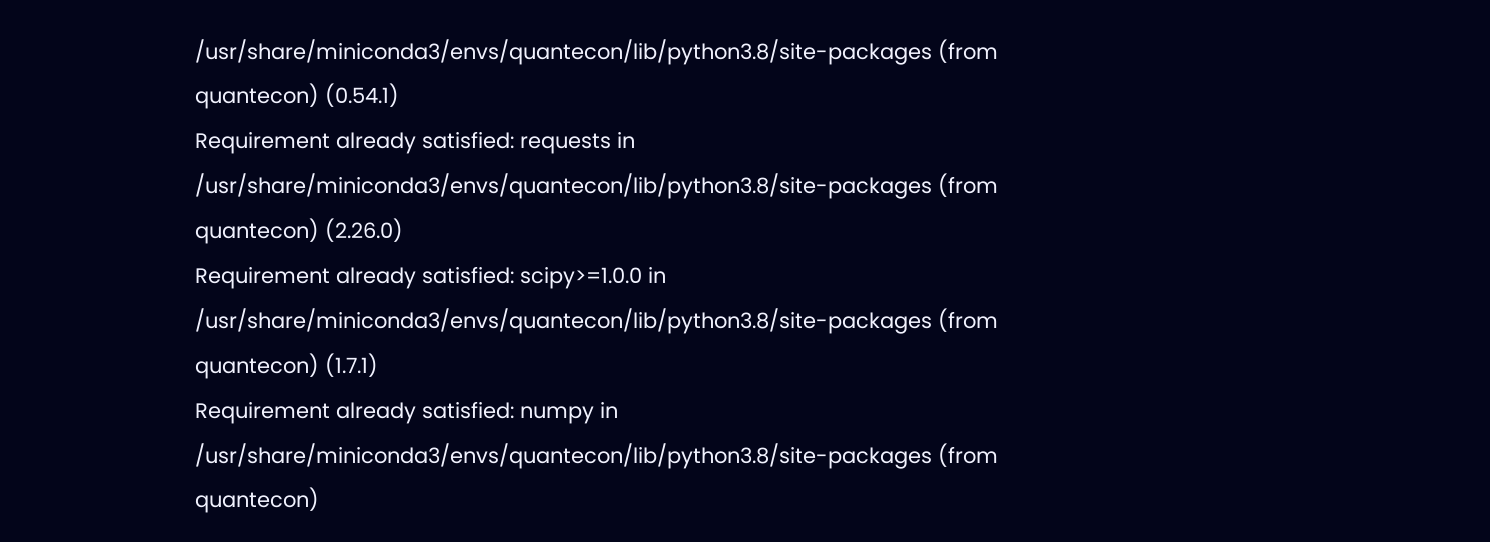/usr/share/miniconda3/envs/quantecon/lib/python3.8/site-packages (from quantecon) (0.54.1)
Requirement already satisfied: requests in /usr/share/miniconda3/envs/quantecon/lib/python3.8/site-packages (from quantecon) (2.26.0)
Requirement already satisfied: scipy>=1.0.0 in /usr/share/miniconda3/envs/quantecon/lib/python3.8/site-packages (from quantecon) (1.7.1)
Requirement already satisfied: numpy in /usr/share/miniconda3/envs/quantecon/lib/python3.8/site-packages (from quantecon)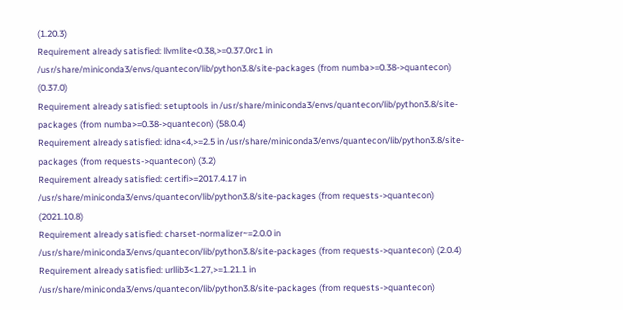(1.20.3)
Requirement already satisfied: llvmlite<0.38,>=0.37.0rc1 in /usr/share/miniconda3/envs/quantecon/lib/python3.8/site-packages (from numba>=0.38->quantecon) (0.37.0)
Requirement already satisfied: setuptools in /usr/share/miniconda3/envs/quantecon/lib/python3.8/site-packages (from numba>=0.38->quantecon) (58.0.4)
Requirement already satisfied: idna<4,>=2.5 in /usr/share/miniconda3/envs/quantecon/lib/python3.8/site-packages (from requests->quantecon) (3.2)
Requirement already satisfied: certifi>=2017.4.17 in /usr/share/miniconda3/envs/quantecon/lib/python3.8/site-packages (from requests->quantecon) (2021.10.8)
Requirement already satisfied: charset-normalizer~=2.0.0 in /usr/share/miniconda3/envs/quantecon/lib/python3.8/site-packages (from requests->quantecon) (2.0.4)
Requirement already satisfied: urllib3<1.27,>=1.21.1 in /usr/share/miniconda3/envs/quantecon/lib/python3.8/site-packages (from requests->quantecon)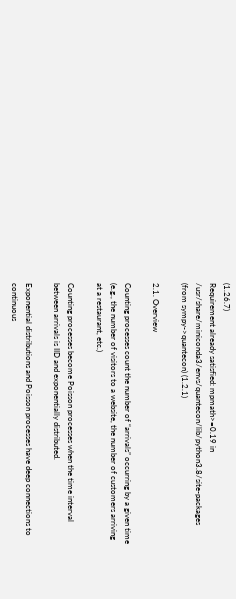(1.26.7)
Requirement already satisfied: mpmath>=0.19 in /usr/share/miniconda3/envs/quantecon/lib/python3.8/site-packages (from sympy->quantecon) (1.2.1)

2.1. Overview

Counting processes count the number of “arrivals” occurring by a given time (e.g., the number of visitors to a website, the number of customers arriving at a restaurant, etc.)

Counting processes become Poisson processes when the time interval between arrivals is IID and exponentially distributed.

Exponential distributions and Poisson processes have deep connections to continuous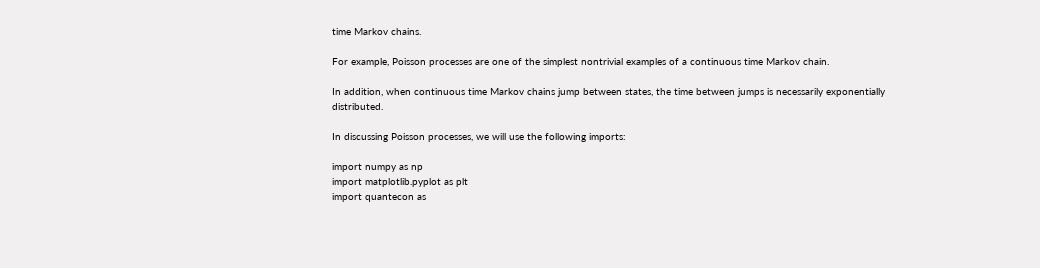time Markov chains.

For example, Poisson processes are one of the simplest nontrivial examples of a continuous time Markov chain.

In addition, when continuous time Markov chains jump between states, the time between jumps is necessarily exponentially distributed.

In discussing Poisson processes, we will use the following imports:

import numpy as np
import matplotlib.pyplot as plt
import quantecon as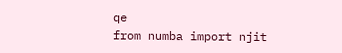qe
from numba import njit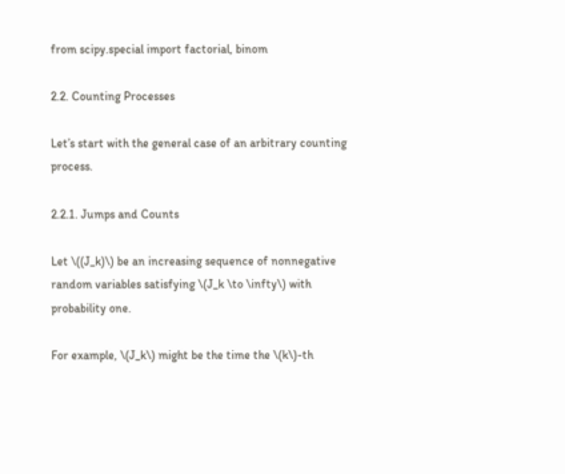from scipy.special import factorial, binom

2.2. Counting Processes

Let’s start with the general case of an arbitrary counting process.

2.2.1. Jumps and Counts

Let \((J_k)\) be an increasing sequence of nonnegative random variables satisfying \(J_k \to \infty\) with probability one.

For example, \(J_k\) might be the time the \(k\)-th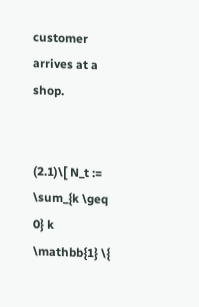customer arrives at a shop.


(2.1)\[ N_t := \sum_{k \geq 0} k \mathbb{1} \{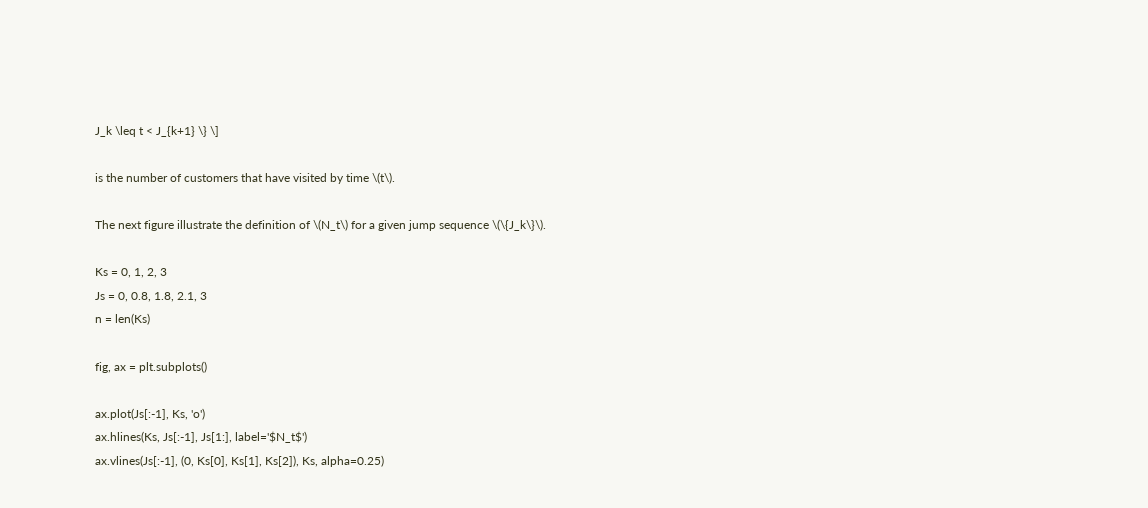J_k \leq t < J_{k+1} \} \]

is the number of customers that have visited by time \(t\).

The next figure illustrate the definition of \(N_t\) for a given jump sequence \(\{J_k\}\).

Ks = 0, 1, 2, 3
Js = 0, 0.8, 1.8, 2.1, 3
n = len(Ks)

fig, ax = plt.subplots()

ax.plot(Js[:-1], Ks, 'o')
ax.hlines(Ks, Js[:-1], Js[1:], label='$N_t$')
ax.vlines(Js[:-1], (0, Ks[0], Ks[1], Ks[2]), Ks, alpha=0.25)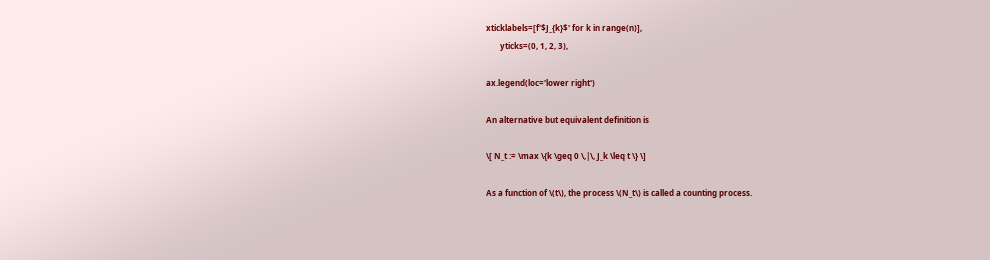xticklabels=[f'$J_{k}$' for k in range(n)],
       yticks=(0, 1, 2, 3),

ax.legend(loc='lower right')

An alternative but equivalent definition is

\[ N_t := \max \{k \geq 0 \,|\, J_k \leq t \} \]

As a function of \(t\), the process \(N_t\) is called a counting process.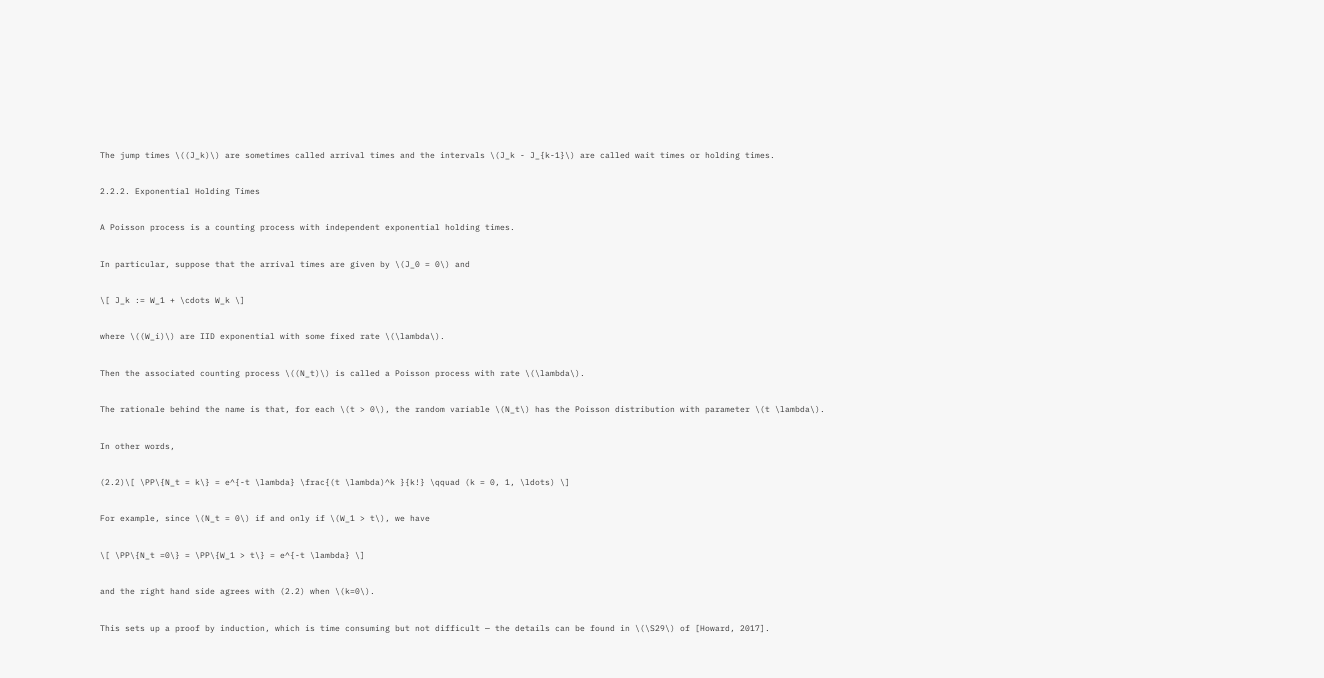The jump times \((J_k)\) are sometimes called arrival times and the intervals \(J_k - J_{k-1}\) are called wait times or holding times.

2.2.2. Exponential Holding Times

A Poisson process is a counting process with independent exponential holding times.

In particular, suppose that the arrival times are given by \(J_0 = 0\) and

\[ J_k := W_1 + \cdots W_k \]

where \((W_i)\) are IID exponential with some fixed rate \(\lambda\).

Then the associated counting process \((N_t)\) is called a Poisson process with rate \(\lambda\).

The rationale behind the name is that, for each \(t > 0\), the random variable \(N_t\) has the Poisson distribution with parameter \(t \lambda\).

In other words,

(2.2)\[ \PP\{N_t = k\} = e^{-t \lambda} \frac{(t \lambda)^k }{k!} \qquad (k = 0, 1, \ldots) \]

For example, since \(N_t = 0\) if and only if \(W_1 > t\), we have

\[ \PP\{N_t =0\} = \PP\{W_1 > t\} = e^{-t \lambda} \]

and the right hand side agrees with (2.2) when \(k=0\).

This sets up a proof by induction, which is time consuming but not difficult — the details can be found in \(\S29\) of [Howard, 2017].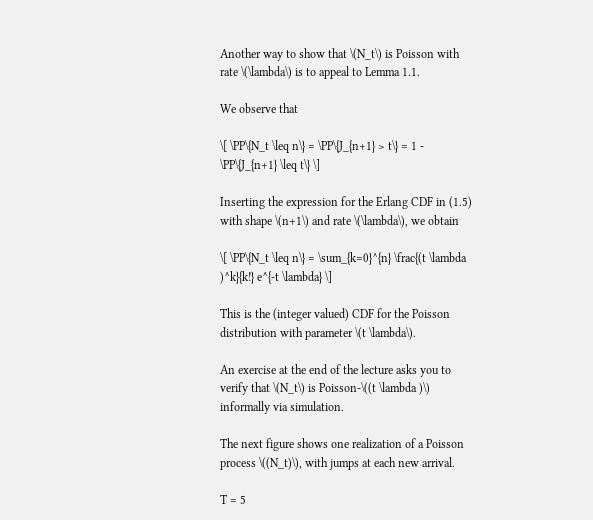Another way to show that \(N_t\) is Poisson with rate \(\lambda\) is to appeal to Lemma 1.1.

We observe that

\[ \PP\{N_t \leq n\} = \PP\{J_{n+1} > t\} = 1 - \PP\{J_{n+1} \leq t\} \]

Inserting the expression for the Erlang CDF in (1.5) with shape \(n+1\) and rate \(\lambda\), we obtain

\[ \PP\{N_t \leq n\} = \sum_{k=0}^{n} \frac{(t \lambda )^k}{k!} e^{-t \lambda} \]

This is the (integer valued) CDF for the Poisson distribution with parameter \(t \lambda\).

An exercise at the end of the lecture asks you to verify that \(N_t\) is Poisson-\((t \lambda )\) informally via simulation.

The next figure shows one realization of a Poisson process \((N_t)\), with jumps at each new arrival.

T = 5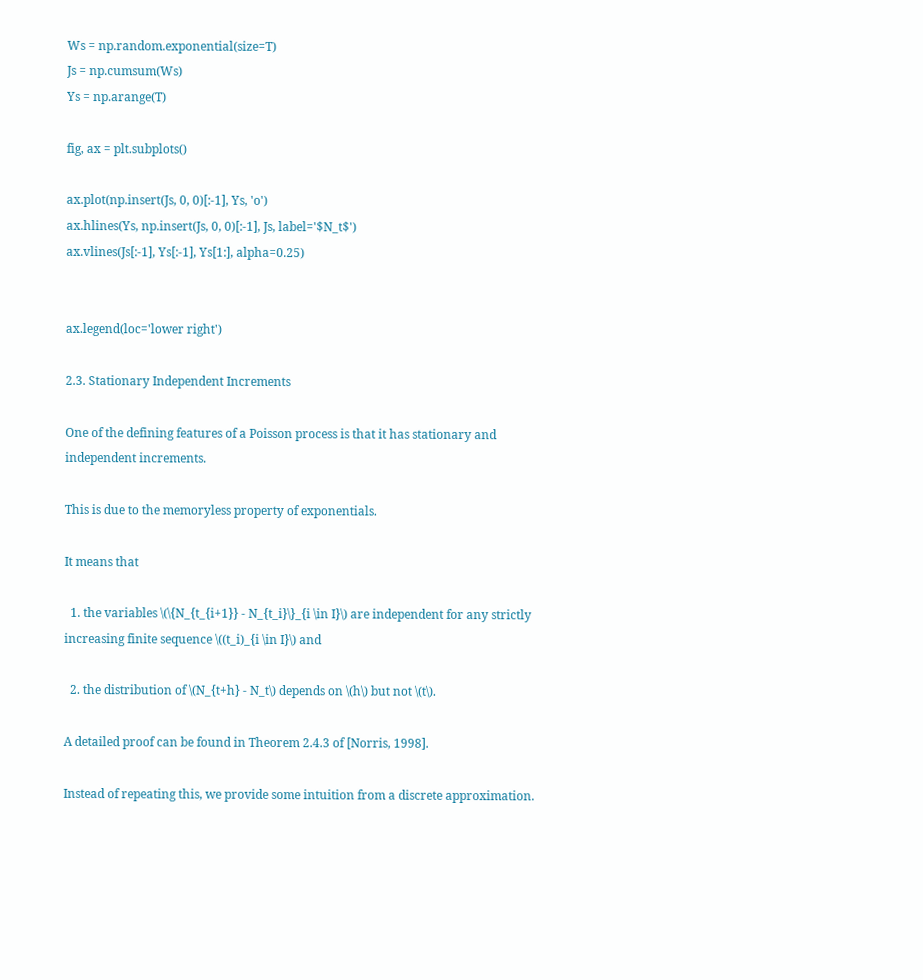Ws = np.random.exponential(size=T)
Js = np.cumsum(Ws)
Ys = np.arange(T)

fig, ax = plt.subplots()

ax.plot(np.insert(Js, 0, 0)[:-1], Ys, 'o')
ax.hlines(Ys, np.insert(Js, 0, 0)[:-1], Js, label='$N_t$')
ax.vlines(Js[:-1], Ys[:-1], Ys[1:], alpha=0.25)


ax.legend(loc='lower right')

2.3. Stationary Independent Increments

One of the defining features of a Poisson process is that it has stationary and independent increments.

This is due to the memoryless property of exponentials.

It means that

  1. the variables \(\{N_{t_{i+1}} - N_{t_i}\}_{i \in I}\) are independent for any strictly increasing finite sequence \((t_i)_{i \in I}\) and

  2. the distribution of \(N_{t+h} - N_t\) depends on \(h\) but not \(t\).

A detailed proof can be found in Theorem 2.4.3 of [Norris, 1998].

Instead of repeating this, we provide some intuition from a discrete approximation.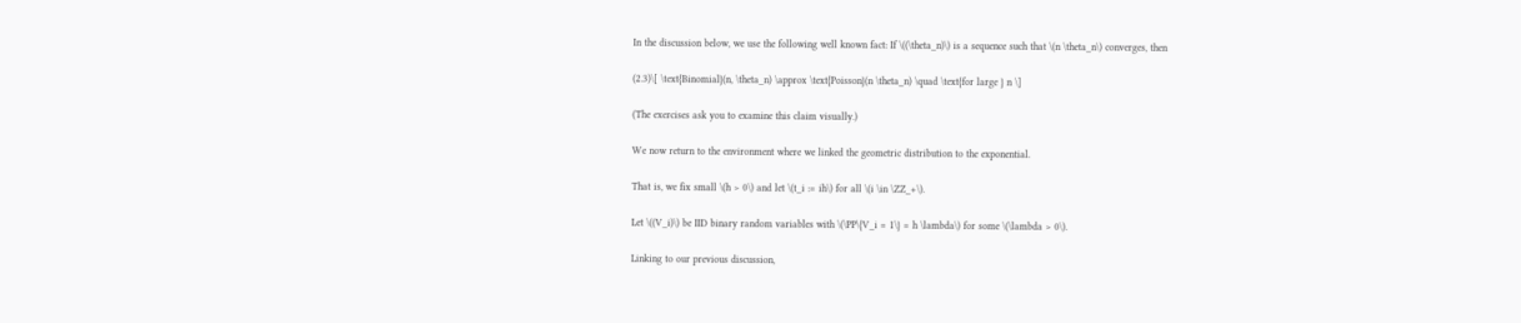In the discussion below, we use the following well known fact: If \((\theta_n)\) is a sequence such that \(n \theta_n\) converges, then

(2.3)\[ \text{Binomial}(n, \theta_n) \approx \text{Poisson}(n \theta_n) \quad \text{for large } n \]

(The exercises ask you to examine this claim visually.)

We now return to the environment where we linked the geometric distribution to the exponential.

That is, we fix small \(h > 0\) and let \(t_i := ih\) for all \(i \in \ZZ_+\).

Let \((V_i)\) be IID binary random variables with \(\PP\{V_i = 1\} = h \lambda\) for some \(\lambda > 0\).

Linking to our previous discussion,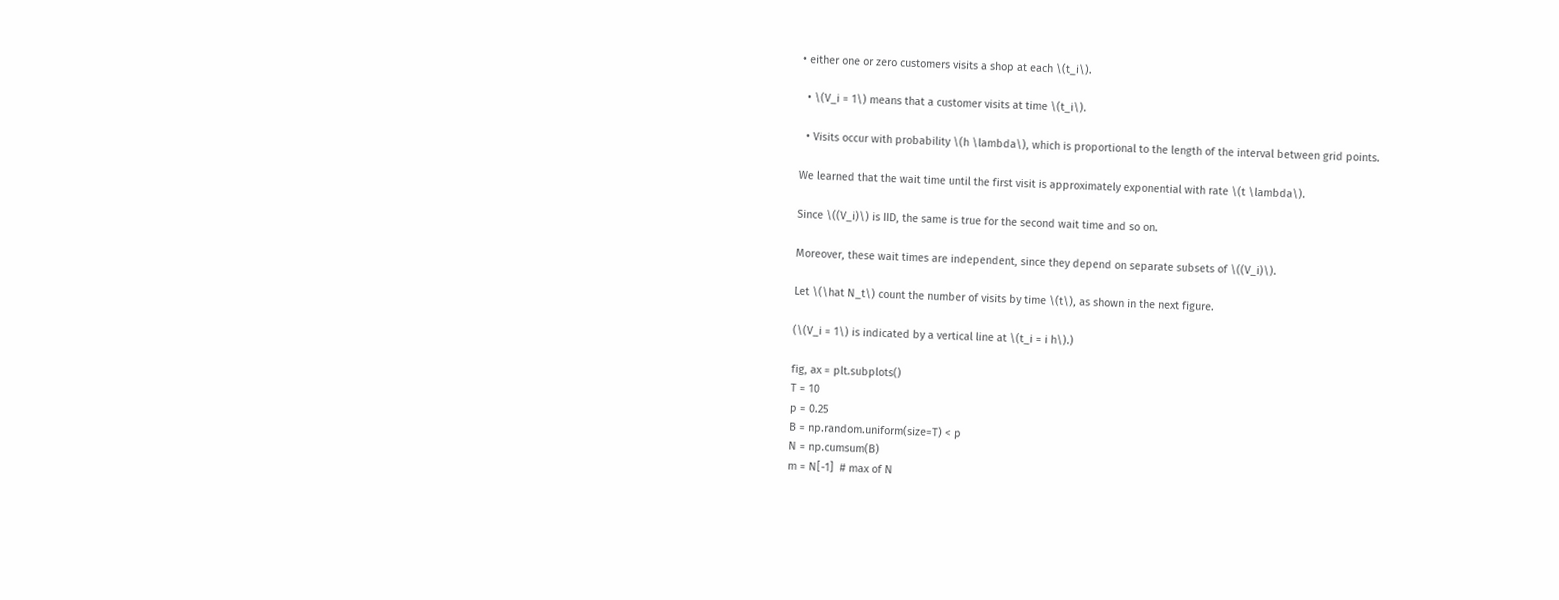• either one or zero customers visits a shop at each \(t_i\).

  • \(V_i = 1\) means that a customer visits at time \(t_i\).

  • Visits occur with probability \(h \lambda\), which is proportional to the length of the interval between grid points.

We learned that the wait time until the first visit is approximately exponential with rate \(t \lambda\).

Since \((V_i)\) is IID, the same is true for the second wait time and so on.

Moreover, these wait times are independent, since they depend on separate subsets of \((V_i)\).

Let \(\hat N_t\) count the number of visits by time \(t\), as shown in the next figure.

(\(V_i = 1\) is indicated by a vertical line at \(t_i = i h\).)

fig, ax = plt.subplots()
T = 10
p = 0.25
B = np.random.uniform(size=T) < p
N = np.cumsum(B)
m = N[-1]  # max of N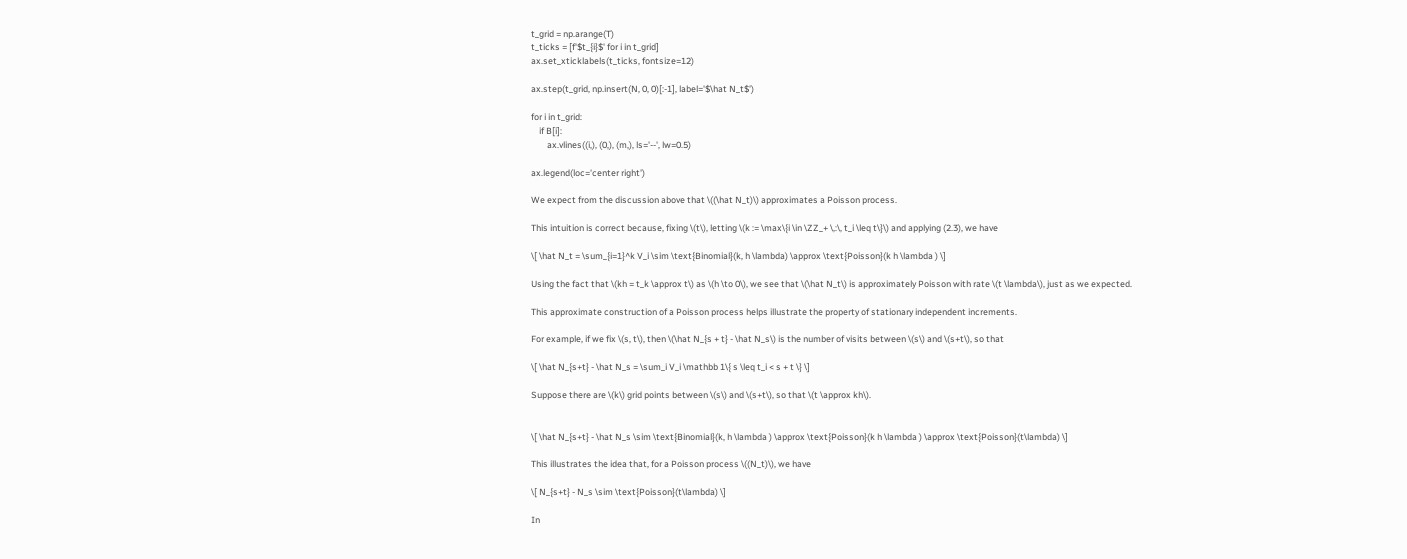t_grid = np.arange(T)
t_ticks = [f'$t_{i}$' for i in t_grid]
ax.set_xticklabels(t_ticks, fontsize=12)

ax.step(t_grid, np.insert(N, 0, 0)[:-1], label='$\hat N_t$')

for i in t_grid:
    if B[i]:
        ax.vlines((i,), (0,), (m,), ls='--', lw=0.5)

ax.legend(loc='center right')

We expect from the discussion above that \((\hat N_t)\) approximates a Poisson process.

This intuition is correct because, fixing \(t\), letting \(k := \max\{i \in \ZZ_+ \,:\, t_i \leq t\}\) and applying (2.3), we have

\[ \hat N_t = \sum_{i=1}^k V_i \sim \text{Binomial}(k, h \lambda) \approx \text{Poisson}(k h \lambda ) \]

Using the fact that \(kh = t_k \approx t\) as \(h \to 0\), we see that \(\hat N_t\) is approximately Poisson with rate \(t \lambda\), just as we expected.

This approximate construction of a Poisson process helps illustrate the property of stationary independent increments.

For example, if we fix \(s, t\), then \(\hat N_{s + t} - \hat N_s\) is the number of visits between \(s\) and \(s+t\), so that

\[ \hat N_{s+t} - \hat N_s = \sum_i V_i \mathbb 1\{ s \leq t_i < s + t \} \]

Suppose there are \(k\) grid points between \(s\) and \(s+t\), so that \(t \approx kh\).


\[ \hat N_{s+t} - \hat N_s \sim \text{Binomial}(k, h \lambda ) \approx \text{Poisson}(k h \lambda ) \approx \text{Poisson}(t\lambda) \]

This illustrates the idea that, for a Poisson process \((N_t)\), we have

\[ N_{s+t} - N_s \sim \text{Poisson}(t\lambda) \]

In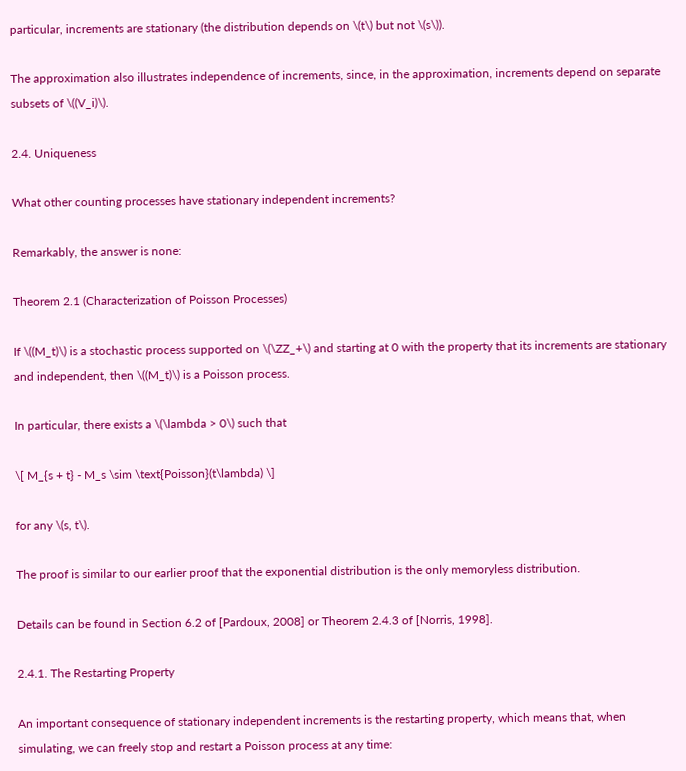particular, increments are stationary (the distribution depends on \(t\) but not \(s\)).

The approximation also illustrates independence of increments, since, in the approximation, increments depend on separate subsets of \((V_i)\).

2.4. Uniqueness

What other counting processes have stationary independent increments?

Remarkably, the answer is none:

Theorem 2.1 (Characterization of Poisson Processes)

If \((M_t)\) is a stochastic process supported on \(\ZZ_+\) and starting at 0 with the property that its increments are stationary and independent, then \((M_t)\) is a Poisson process.

In particular, there exists a \(\lambda > 0\) such that

\[ M_{s + t} - M_s \sim \text{Poisson}(t\lambda) \]

for any \(s, t\).

The proof is similar to our earlier proof that the exponential distribution is the only memoryless distribution.

Details can be found in Section 6.2 of [Pardoux, 2008] or Theorem 2.4.3 of [Norris, 1998].

2.4.1. The Restarting Property

An important consequence of stationary independent increments is the restarting property, which means that, when simulating, we can freely stop and restart a Poisson process at any time: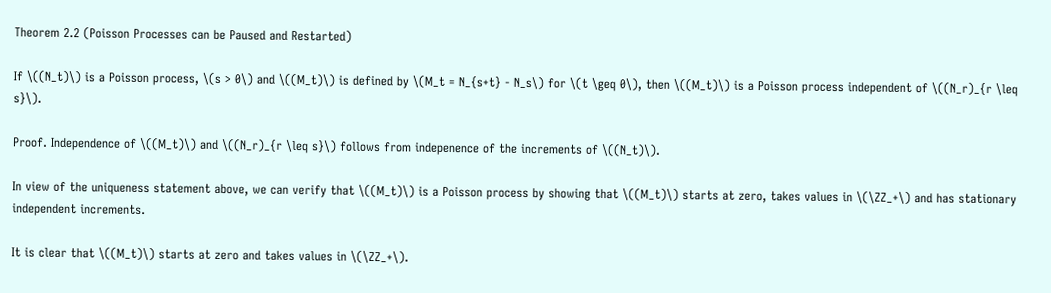Theorem 2.2 (Poisson Processes can be Paused and Restarted)

If \((N_t)\) is a Poisson process, \(s > 0\) and \((M_t)\) is defined by \(M_t = N_{s+t} - N_s\) for \(t \geq 0\), then \((M_t)\) is a Poisson process independent of \((N_r)_{r \leq s}\).

Proof. Independence of \((M_t)\) and \((N_r)_{r \leq s}\) follows from indepenence of the increments of \((N_t)\).

In view of the uniqueness statement above, we can verify that \((M_t)\) is a Poisson process by showing that \((M_t)\) starts at zero, takes values in \(\ZZ_+\) and has stationary independent increments.

It is clear that \((M_t)\) starts at zero and takes values in \(\ZZ_+\).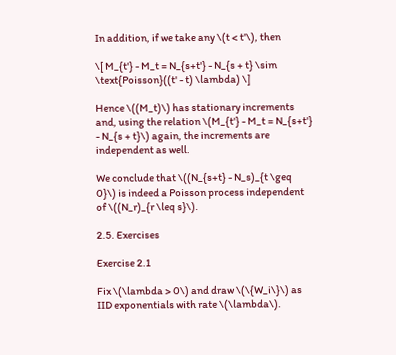In addition, if we take any \(t < t'\), then

\[ M_{t'} - M_t = N_{s+t'} - N_{s + t} \sim \text{Poisson}((t' - t) \lambda) \]

Hence \((M_t)\) has stationary increments and, using the relation \(M_{t'} - M_t = N_{s+t'} - N_{s + t}\) again, the increments are independent as well.

We conclude that \((N_{s+t} - N_s)_{t \geq 0}\) is indeed a Poisson process independent of \((N_r)_{r \leq s}\).

2.5. Exercises

Exercise 2.1

Fix \(\lambda > 0\) and draw \(\{W_i\}\) as IID exponentials with rate \(\lambda\).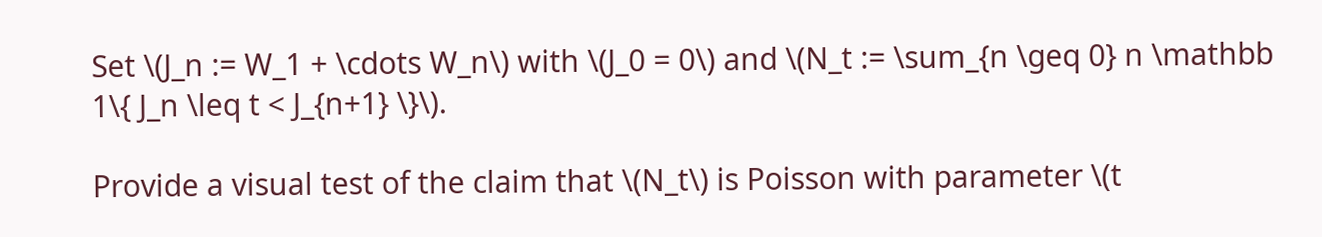Set \(J_n := W_1 + \cdots W_n\) with \(J_0 = 0\) and \(N_t := \sum_{n \geq 0} n \mathbb 1\{ J_n \leq t < J_{n+1} \}\).

Provide a visual test of the claim that \(N_t\) is Poisson with parameter \(t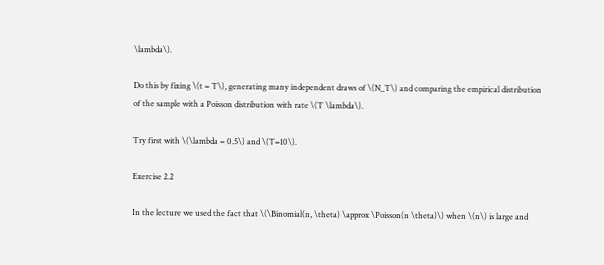\lambda\).

Do this by fixing \(t = T\), generating many independent draws of \(N_T\) and comparing the empirical distribution of the sample with a Poisson distribution with rate \(T \lambda\).

Try first with \(\lambda = 0.5\) and \(T=10\).

Exercise 2.2

In the lecture we used the fact that \(\Binomial(n, \theta) \approx \Poisson(n \theta)\) when \(n\) is large and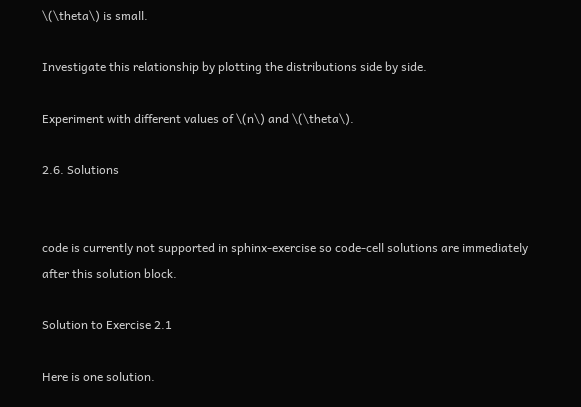\(\theta\) is small.

Investigate this relationship by plotting the distributions side by side.

Experiment with different values of \(n\) and \(\theta\).

2.6. Solutions


code is currently not supported in sphinx-exercise so code-cell solutions are immediately after this solution block.

Solution to Exercise 2.1

Here is one solution.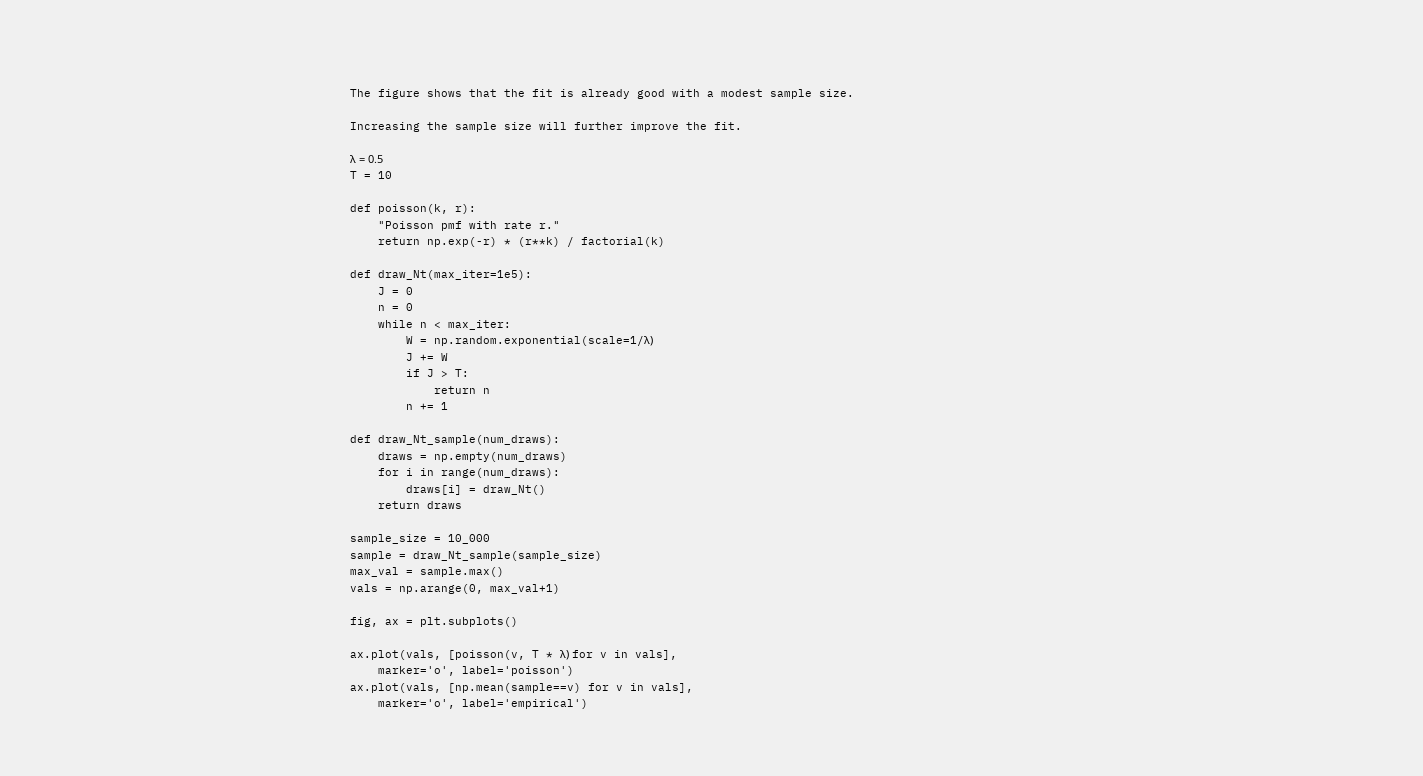The figure shows that the fit is already good with a modest sample size.

Increasing the sample size will further improve the fit.

λ = 0.5
T = 10

def poisson(k, r):
    "Poisson pmf with rate r."
    return np.exp(-r) * (r**k) / factorial(k)

def draw_Nt(max_iter=1e5):
    J = 0
    n = 0
    while n < max_iter:
        W = np.random.exponential(scale=1/λ)
        J += W
        if J > T:
            return n
        n += 1

def draw_Nt_sample(num_draws):
    draws = np.empty(num_draws)
    for i in range(num_draws):
        draws[i] = draw_Nt()
    return draws

sample_size = 10_000
sample = draw_Nt_sample(sample_size)
max_val = sample.max()
vals = np.arange(0, max_val+1)

fig, ax = plt.subplots()

ax.plot(vals, [poisson(v, T * λ) for v in vals],
    marker='o', label='poisson')
ax.plot(vals, [np.mean(sample==v) for v in vals],
    marker='o', label='empirical')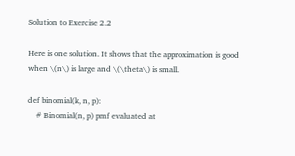Solution to Exercise 2.2

Here is one solution. It shows that the approximation is good when \(n\) is large and \(\theta\) is small.

def binomial(k, n, p):
    # Binomial(n, p) pmf evaluated at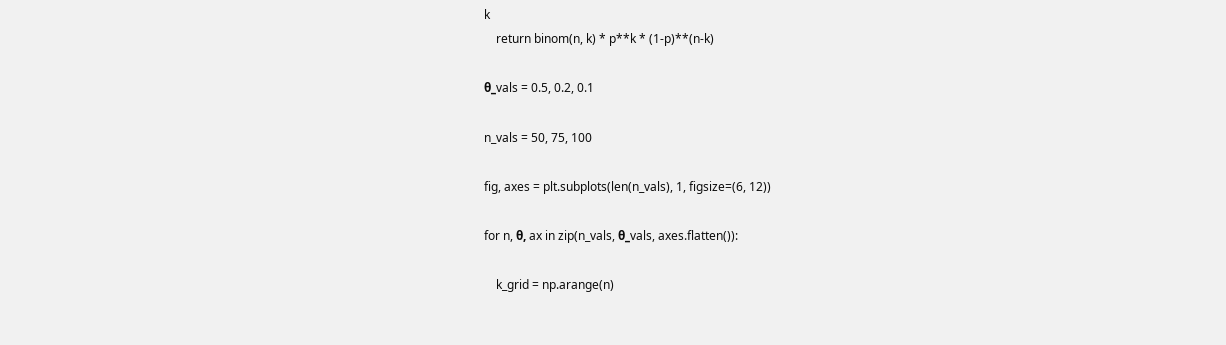k
    return binom(n, k) * p**k * (1-p)**(n-k)

θ_vals = 0.5, 0.2, 0.1

n_vals = 50, 75, 100

fig, axes = plt.subplots(len(n_vals), 1, figsize=(6, 12))

for n, θ, ax in zip(n_vals, θ_vals, axes.flatten()):

    k_grid = np.arange(n)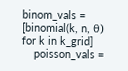binom_vals = [binomial(k, n, θ) for k in k_grid]
    poisson_vals =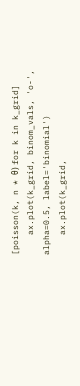[poisson(k, n * θ) for k in k_grid]
    ax.plot(k_grid, binom_vals, 'o-', alpha=0.5, label='binomial')
    ax.plot(k_grid,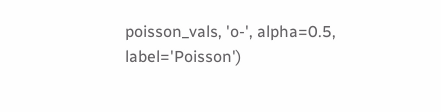poisson_vals, 'o-', alpha=0.5, label='Poisson')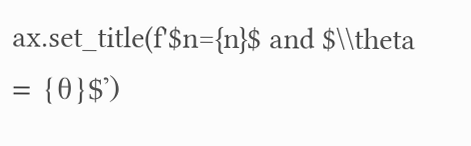ax.set_title(f'$n={n}$ and $\\theta = {θ}$')